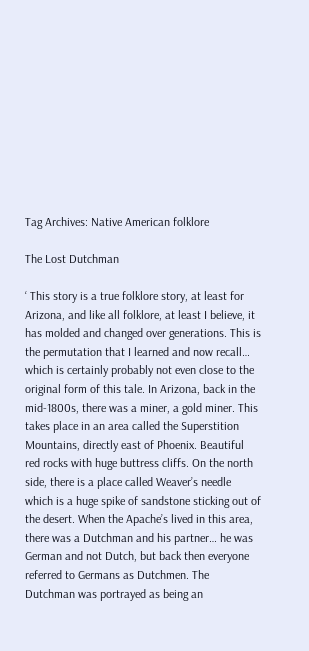Tag Archives: Native American folklore

The Lost Dutchman

‘ This story is a true folklore story, at least for Arizona, and like all folklore, at least I believe, it has molded and changed over generations. This is the permutation that I learned and now recall… which is certainly probably not even close to the original form of this tale. In Arizona, back in the mid-1800s, there was a miner, a gold miner. This takes place in an area called the Superstition Mountains, directly east of Phoenix. Beautiful red rocks with huge buttress cliffs. On the north side, there is a place called Weaver’s needle which is a huge spike of sandstone sticking out of the desert. When the Apache’s lived in this area, there was a Dutchman and his partner… he was German and not Dutch, but back then everyone referred to Germans as Dutchmen. The Dutchman was portrayed as being an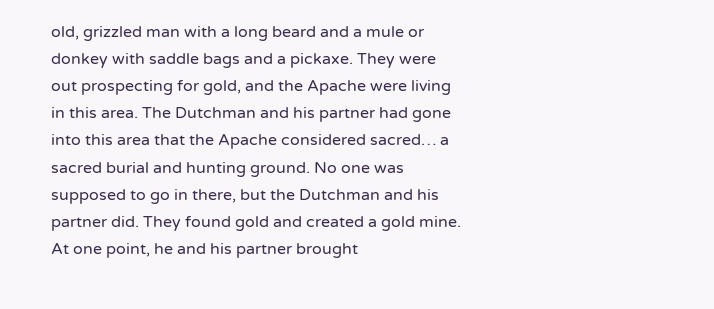old, grizzled man with a long beard and a mule or donkey with saddle bags and a pickaxe. They were out prospecting for gold, and the Apache were living in this area. The Dutchman and his partner had gone into this area that the Apache considered sacred… a sacred burial and hunting ground. No one was supposed to go in there, but the Dutchman and his partner did. They found gold and created a gold mine. At one point, he and his partner brought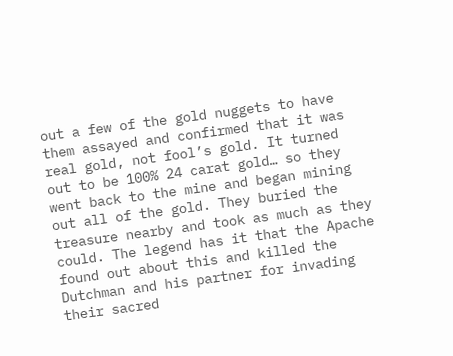out a few of the gold nuggets to have them assayed and confirmed that it was real gold, not fool’s gold. It turned out to be 100% 24 carat gold… so they went back to the mine and began mining out all of the gold. They buried the treasure nearby and took as much as they could. The legend has it that the Apache found out about this and killed the Dutchman and his partner for invading their sacred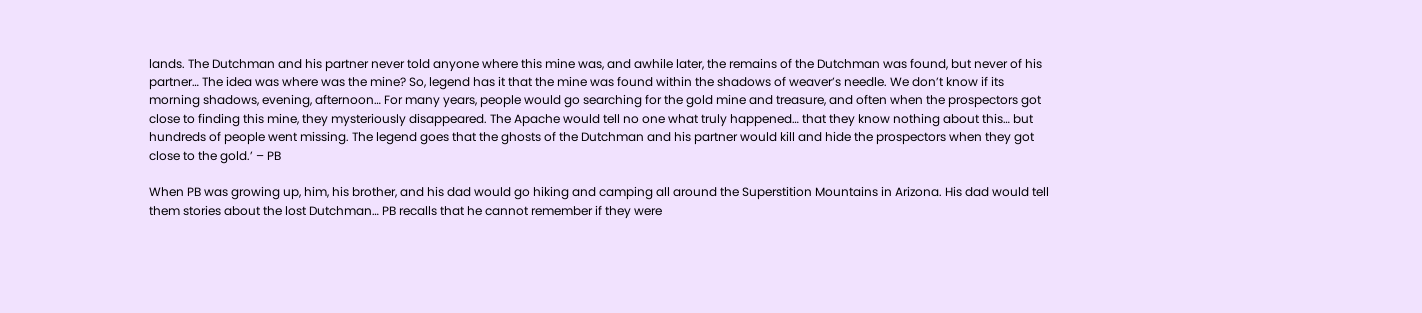lands. The Dutchman and his partner never told anyone where this mine was, and awhile later, the remains of the Dutchman was found, but never of his partner… The idea was where was the mine? So, legend has it that the mine was found within the shadows of weaver’s needle. We don’t know if its morning shadows, evening, afternoon… For many years, people would go searching for the gold mine and treasure, and often when the prospectors got close to finding this mine, they mysteriously disappeared. The Apache would tell no one what truly happened… that they know nothing about this… but hundreds of people went missing. The legend goes that the ghosts of the Dutchman and his partner would kill and hide the prospectors when they got close to the gold.’ – PB

When PB was growing up, him, his brother, and his dad would go hiking and camping all around the Superstition Mountains in Arizona. His dad would tell them stories about the lost Dutchman… PB recalls that he cannot remember if they were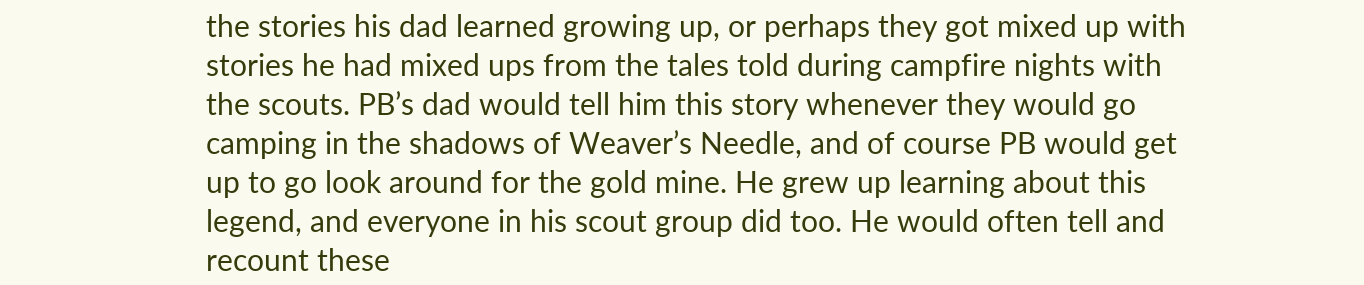the stories his dad learned growing up, or perhaps they got mixed up with stories he had mixed ups from the tales told during campfire nights with the scouts. PB’s dad would tell him this story whenever they would go camping in the shadows of Weaver’s Needle, and of course PB would get up to go look around for the gold mine. He grew up learning about this legend, and everyone in his scout group did too. He would often tell and recount these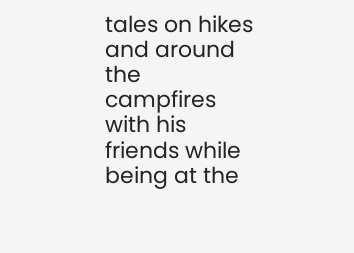tales on hikes and around the campfires with his friends while being at the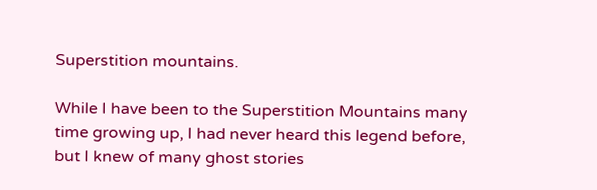Superstition mountains.

While I have been to the Superstition Mountains many time growing up, I had never heard this legend before, but I knew of many ghost stories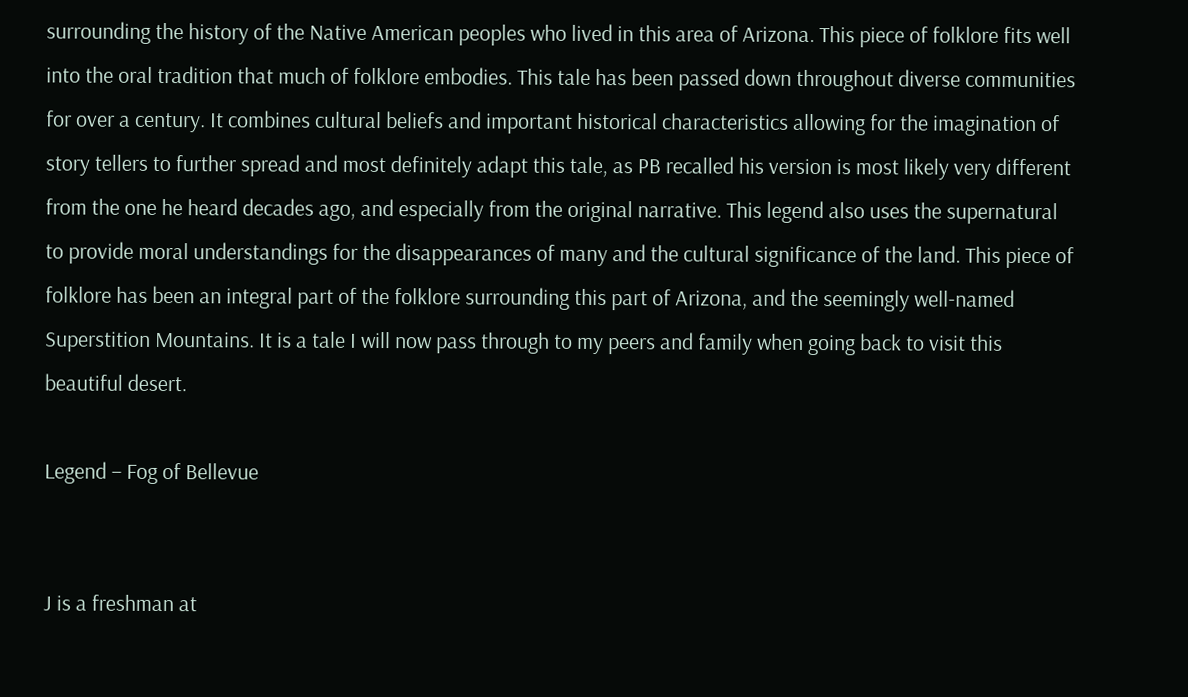surrounding the history of the Native American peoples who lived in this area of Arizona. This piece of folklore fits well into the oral tradition that much of folklore embodies. This tale has been passed down throughout diverse communities for over a century. It combines cultural beliefs and important historical characteristics allowing for the imagination of story tellers to further spread and most definitely adapt this tale, as PB recalled his version is most likely very different from the one he heard decades ago, and especially from the original narrative. This legend also uses the supernatural to provide moral understandings for the disappearances of many and the cultural significance of the land. This piece of folklore has been an integral part of the folklore surrounding this part of Arizona, and the seemingly well-named Superstition Mountains. It is a tale I will now pass through to my peers and family when going back to visit this beautiful desert.

Legend – Fog of Bellevue


J is a freshman at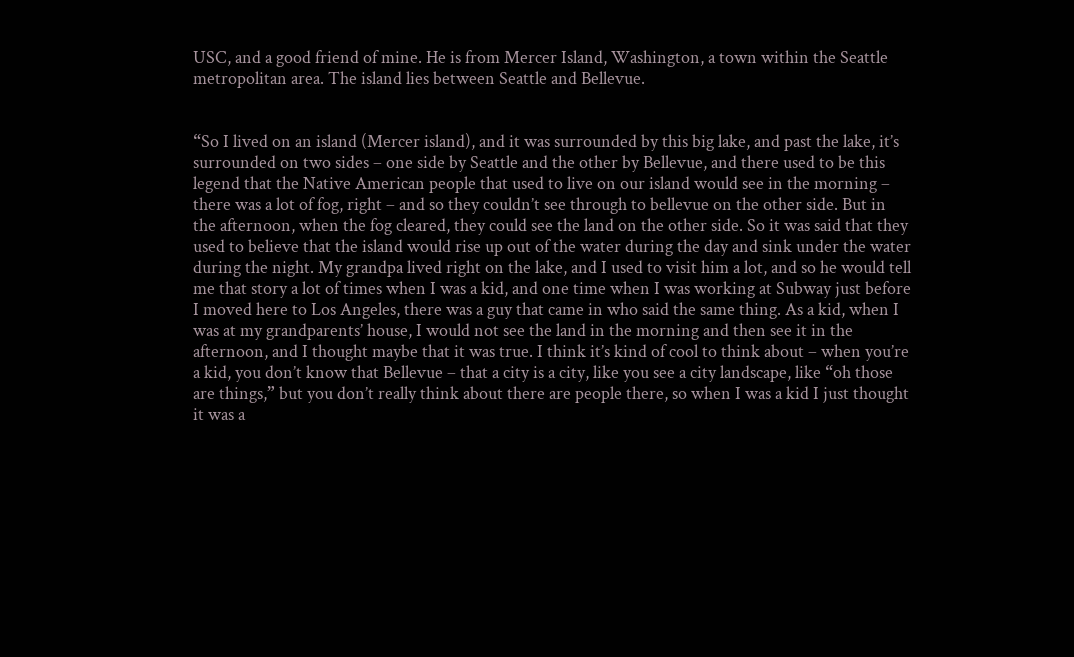USC, and a good friend of mine. He is from Mercer Island, Washington, a town within the Seattle metropolitan area. The island lies between Seattle and Bellevue.


“So I lived on an island (Mercer island), and it was surrounded by this big lake, and past the lake, it’s surrounded on two sides – one side by Seattle and the other by Bellevue, and there used to be this legend that the Native American people that used to live on our island would see in the morning – there was a lot of fog, right – and so they couldn’t see through to bellevue on the other side. But in the afternoon, when the fog cleared, they could see the land on the other side. So it was said that they used to believe that the island would rise up out of the water during the day and sink under the water during the night. My grandpa lived right on the lake, and I used to visit him a lot, and so he would tell me that story a lot of times when I was a kid, and one time when I was working at Subway just before I moved here to Los Angeles, there was a guy that came in who said the same thing. As a kid, when I was at my grandparents’ house, I would not see the land in the morning and then see it in the afternoon, and I thought maybe that it was true. I think it’s kind of cool to think about – when you’re a kid, you don’t know that Bellevue – that a city is a city, like you see a city landscape, like “oh those are things,” but you don’t really think about there are people there, so when I was a kid I just thought it was a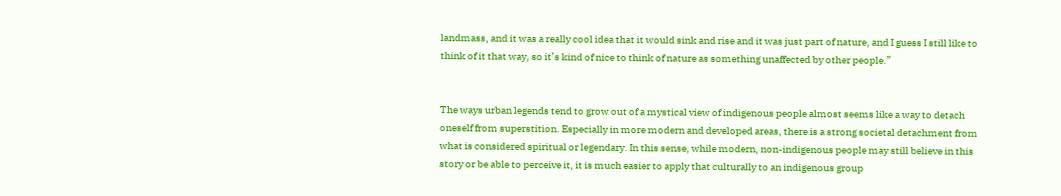landmass, and it was a really cool idea that it would sink and rise and it was just part of nature, and I guess I still like to think of it that way, so it’s kind of nice to think of nature as something unaffected by other people.”


The ways urban legends tend to grow out of a mystical view of indigenous people almost seems like a way to detach oneself from superstition. Especially in more modern and developed areas, there is a strong societal detachment from what is considered spiritual or legendary. In this sense, while modern, non-indigenous people may still believe in this story or be able to perceive it, it is much easier to apply that culturally to an indigenous group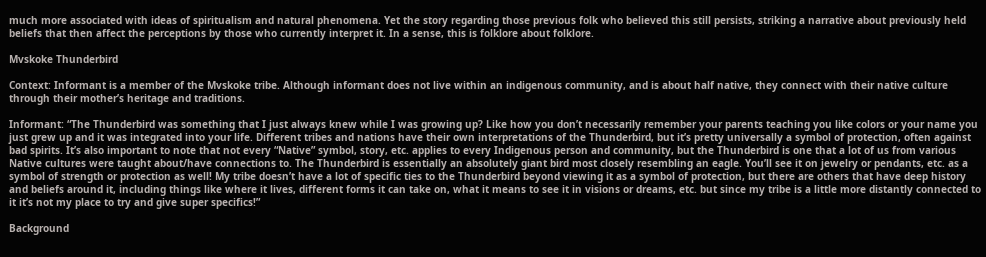much more associated with ideas of spiritualism and natural phenomena. Yet the story regarding those previous folk who believed this still persists, striking a narrative about previously held beliefs that then affect the perceptions by those who currently interpret it. In a sense, this is folklore about folklore.

Mvskoke Thunderbird

Context: Informant is a member of the Mvskoke tribe. Although informant does not live within an indigenous community, and is about half native, they connect with their native culture through their mother’s heritage and traditions.

Informant: “The Thunderbird was something that I just always knew while I was growing up? Like how you don’t necessarily remember your parents teaching you like colors or your name you just grew up and it was integrated into your life. Different tribes and nations have their own interpretations of the Thunderbird, but it’s pretty universally a symbol of protection, often against bad spirits. It’s also important to note that not every “Native” symbol, story, etc. applies to every Indigenous person and community, but the Thunderbird is one that a lot of us from various Native cultures were taught about/have connections to. The Thunderbird is essentially an absolutely giant bird most closely resembling an eagle. You’ll see it on jewelry or pendants, etc. as a symbol of strength or protection as well! My tribe doesn’t have a lot of specific ties to the Thunderbird beyond viewing it as a symbol of protection, but there are others that have deep history and beliefs around it, including things like where it lives, different forms it can take on, what it means to see it in visions or dreams, etc. but since my tribe is a little more distantly connected to it it’s not my place to try and give super specifics!”

Background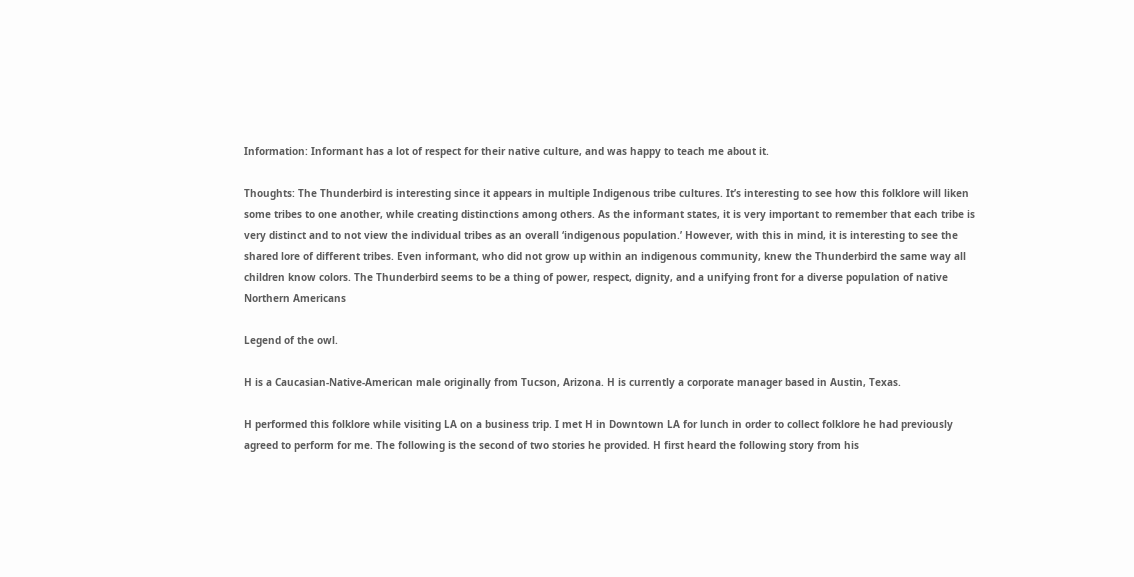Information: Informant has a lot of respect for their native culture, and was happy to teach me about it.

Thoughts: The Thunderbird is interesting since it appears in multiple Indigenous tribe cultures. It’s interesting to see how this folklore will liken some tribes to one another, while creating distinctions among others. As the informant states, it is very important to remember that each tribe is very distinct and to not view the individual tribes as an overall ‘indigenous population.’ However, with this in mind, it is interesting to see the shared lore of different tribes. Even informant, who did not grow up within an indigenous community, knew the Thunderbird the same way all children know colors. The Thunderbird seems to be a thing of power, respect, dignity, and a unifying front for a diverse population of native Northern Americans

Legend of the owl.

H is a Caucasian-Native-American male originally from Tucson, Arizona. H is currently a corporate manager based in Austin, Texas.

H performed this folklore while visiting LA on a business trip. I met H in Downtown LA for lunch in order to collect folklore he had previously agreed to perform for me. The following is the second of two stories he provided. H first heard the following story from his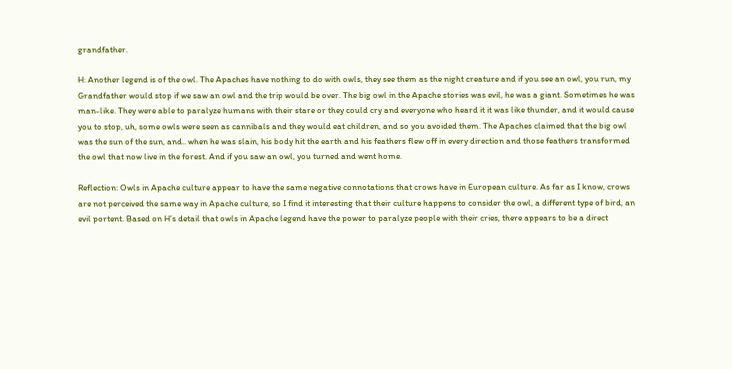grandfather.

H: Another legend is of the owl. The Apaches have nothing to do with owls, they see them as the night creature and if you see an owl, you run, my Grandfather would stop if we saw an owl and the trip would be over. The big owl in the Apache stories was evil, he was a giant. Sometimes he was man-like. They were able to paralyze humans with their stare or they could cry and everyone who heard it it was like thunder, and it would cause you to stop, uh, some owls were seen as cannibals and they would eat children, and so you avoided them. The Apaches claimed that the big owl was the sun of the sun, and.. when he was slain, his body hit the earth and his feathers flew off in every direction and those feathers transformed the owl that now live in the forest. And if you saw an owl, you turned and went home.

Reflection: Owls in Apache culture appear to have the same negative connotations that crows have in European culture. As far as I know, crows are not perceived the same way in Apache culture, so I find it interesting that their culture happens to consider the owl, a different type of bird, an evil portent. Based on H’s detail that owls in Apache legend have the power to paralyze people with their cries, there appears to be a direct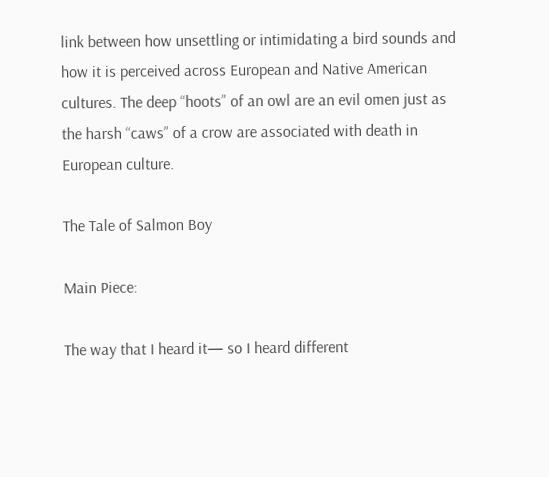link between how unsettling or intimidating a bird sounds and how it is perceived across European and Native American cultures. The deep “hoots” of an owl are an evil omen just as the harsh “caws” of a crow are associated with death in European culture.

The Tale of Salmon Boy

Main Piece:

The way that I heard it— so I heard different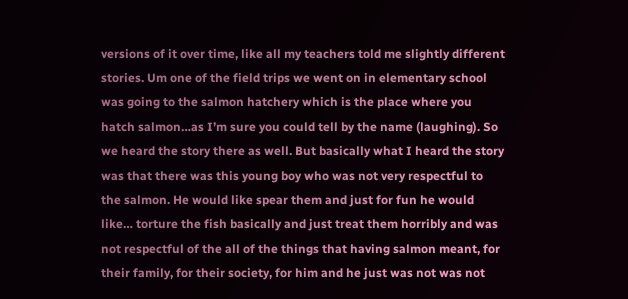versions of it over time, like all my teachers told me slightly different stories. Um one of the field trips we went on in elementary school was going to the salmon hatchery which is the place where you hatch salmon…as I’m sure you could tell by the name (laughing). So we heard the story there as well. But basically what I heard the story was that there was this young boy who was not very respectful to the salmon. He would like spear them and just for fun he would like… torture the fish basically and just treat them horribly and was not respectful of the all of the things that having salmon meant, for their family, for their society, for him and he just was not was not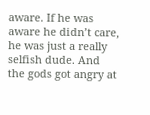aware. If he was aware he didn’t care, he was just a really selfish dude. And the gods got angry at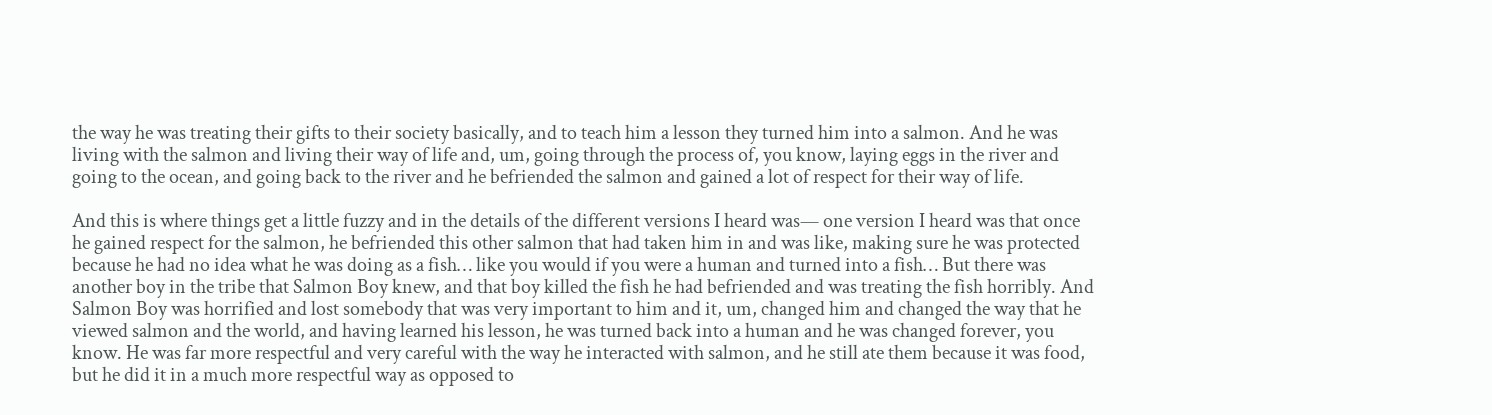the way he was treating their gifts to their society basically, and to teach him a lesson they turned him into a salmon. And he was living with the salmon and living their way of life and, um, going through the process of, you know, laying eggs in the river and going to the ocean, and going back to the river and he befriended the salmon and gained a lot of respect for their way of life.

And this is where things get a little fuzzy and in the details of the different versions I heard was— one version I heard was that once he gained respect for the salmon, he befriended this other salmon that had taken him in and was like, making sure he was protected because he had no idea what he was doing as a fish… like you would if you were a human and turned into a fish… But there was another boy in the tribe that Salmon Boy knew, and that boy killed the fish he had befriended and was treating the fish horribly. And Salmon Boy was horrified and lost somebody that was very important to him and it, um, changed him and changed the way that he viewed salmon and the world, and having learned his lesson, he was turned back into a human and he was changed forever, you know. He was far more respectful and very careful with the way he interacted with salmon, and he still ate them because it was food, but he did it in a much more respectful way as opposed to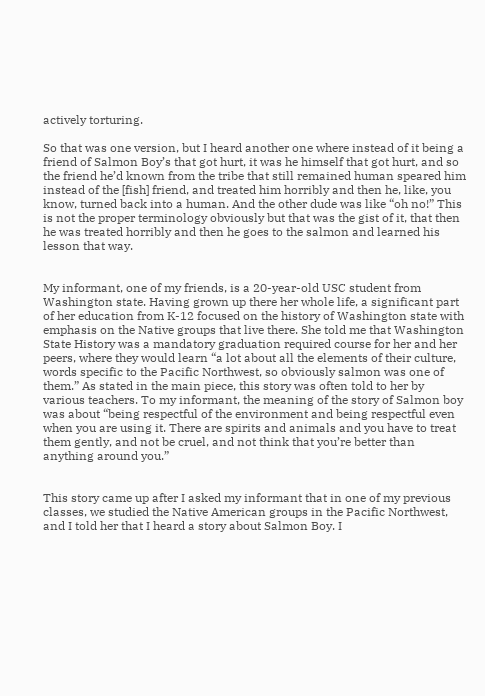actively torturing.

So that was one version, but I heard another one where instead of it being a friend of Salmon Boy’s that got hurt, it was he himself that got hurt, and so the friend he’d known from the tribe that still remained human speared him instead of the [fish] friend, and treated him horribly and then he, like, you know, turned back into a human. And the other dude was like “oh no!” This is not the proper terminology obviously but that was the gist of it, that then he was treated horribly and then he goes to the salmon and learned his lesson that way.


My informant, one of my friends, is a 20-year-old USC student from Washington state. Having grown up there her whole life, a significant part of her education from K-12 focused on the history of Washington state with emphasis on the Native groups that live there. She told me that Washington State History was a mandatory graduation required course for her and her peers, where they would learn “a lot about all the elements of their culture, words specific to the Pacific Northwest, so obviously salmon was one of them.” As stated in the main piece, this story was often told to her by various teachers. To my informant, the meaning of the story of Salmon boy was about “being respectful of the environment and being respectful even when you are using it. There are spirits and animals and you have to treat them gently, and not be cruel, and not think that you’re better than anything around you.”


This story came up after I asked my informant that in one of my previous classes, we studied the Native American groups in the Pacific Northwest, and I told her that I heard a story about Salmon Boy. I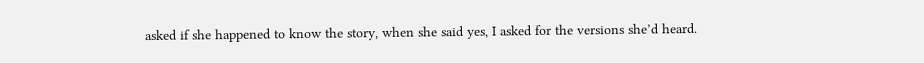asked if she happened to know the story, when she said yes, I asked for the versions she’d heard.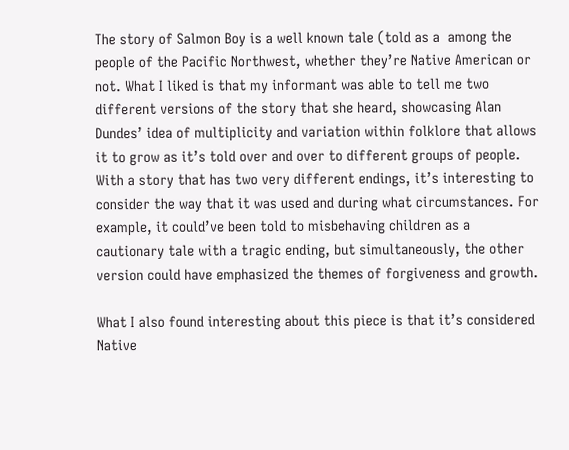The story of Salmon Boy is a well known tale (told as a  among the people of the Pacific Northwest, whether they’re Native American or not. What I liked is that my informant was able to tell me two different versions of the story that she heard, showcasing Alan Dundes’ idea of multiplicity and variation within folklore that allows it to grow as it’s told over and over to different groups of people. With a story that has two very different endings, it’s interesting to consider the way that it was used and during what circumstances. For example, it could’ve been told to misbehaving children as a cautionary tale with a tragic ending, but simultaneously, the other version could have emphasized the themes of forgiveness and growth.

What I also found interesting about this piece is that it’s considered Native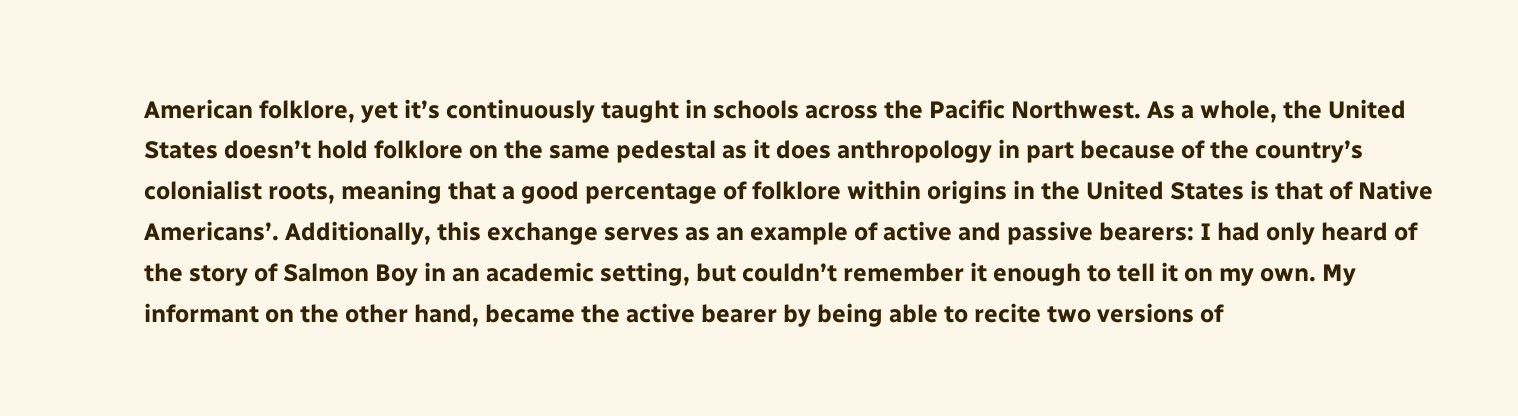American folklore, yet it’s continuously taught in schools across the Pacific Northwest. As a whole, the United States doesn’t hold folklore on the same pedestal as it does anthropology in part because of the country’s colonialist roots, meaning that a good percentage of folklore within origins in the United States is that of Native Americans’. Additionally, this exchange serves as an example of active and passive bearers: I had only heard of the story of Salmon Boy in an academic setting, but couldn’t remember it enough to tell it on my own. My informant on the other hand, became the active bearer by being able to recite two versions of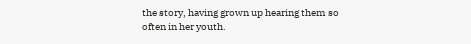the story, having grown up hearing them so often in her youth.